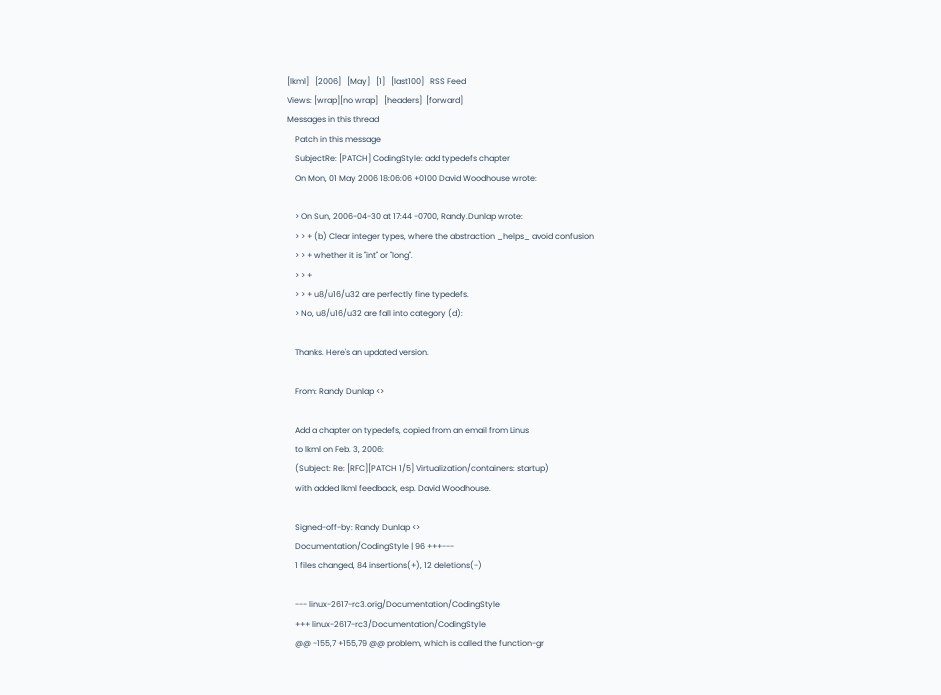[lkml]   [2006]   [May]   [1]   [last100]   RSS Feed
Views: [wrap][no wrap]   [headers]  [forward]
Messages in this thread
    Patch in this message
    SubjectRe: [PATCH] CodingStyle: add typedefs chapter
    On Mon, 01 May 2006 18:06:06 +0100 David Woodhouse wrote:

    > On Sun, 2006-04-30 at 17:44 -0700, Randy.Dunlap wrote:
    > > + (b) Clear integer types, where the abstraction _helps_ avoid confusion
    > > + whether it is "int" or "long".
    > > +
    > > + u8/u16/u32 are perfectly fine typedefs.
    > No, u8/u16/u32 are fall into category (d):

    Thanks. Here's an updated version.

    From: Randy Dunlap <>

    Add a chapter on typedefs, copied from an email from Linus
    to lkml on Feb. 3, 2006:
    (Subject: Re: [RFC][PATCH 1/5] Virtualization/containers: startup)
    with added lkml feedback, esp. David Woodhouse.

    Signed-off-by: Randy Dunlap <>
    Documentation/CodingStyle | 96 +++---
    1 files changed, 84 insertions(+), 12 deletions(-)

    --- linux-2617-rc3.orig/Documentation/CodingStyle
    +++ linux-2617-rc3/Documentation/CodingStyle
    @@ -155,7 +155,79 @@ problem, which is called the function-gr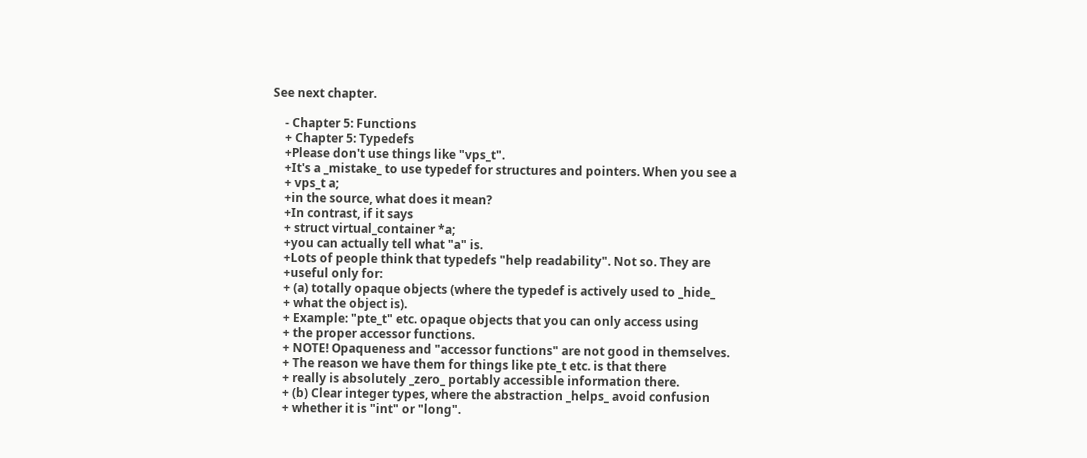See next chapter.

    - Chapter 5: Functions
    + Chapter 5: Typedefs
    +Please don't use things like "vps_t".
    +It's a _mistake_ to use typedef for structures and pointers. When you see a
    + vps_t a;
    +in the source, what does it mean?
    +In contrast, if it says
    + struct virtual_container *a;
    +you can actually tell what "a" is.
    +Lots of people think that typedefs "help readability". Not so. They are
    +useful only for:
    + (a) totally opaque objects (where the typedef is actively used to _hide_
    + what the object is).
    + Example: "pte_t" etc. opaque objects that you can only access using
    + the proper accessor functions.
    + NOTE! Opaqueness and "accessor functions" are not good in themselves.
    + The reason we have them for things like pte_t etc. is that there
    + really is absolutely _zero_ portably accessible information there.
    + (b) Clear integer types, where the abstraction _helps_ avoid confusion
    + whether it is "int" or "long".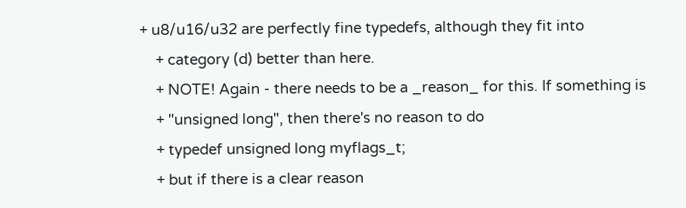+ u8/u16/u32 are perfectly fine typedefs, although they fit into
    + category (d) better than here.
    + NOTE! Again - there needs to be a _reason_ for this. If something is
    + "unsigned long", then there's no reason to do
    + typedef unsigned long myflags_t;
    + but if there is a clear reason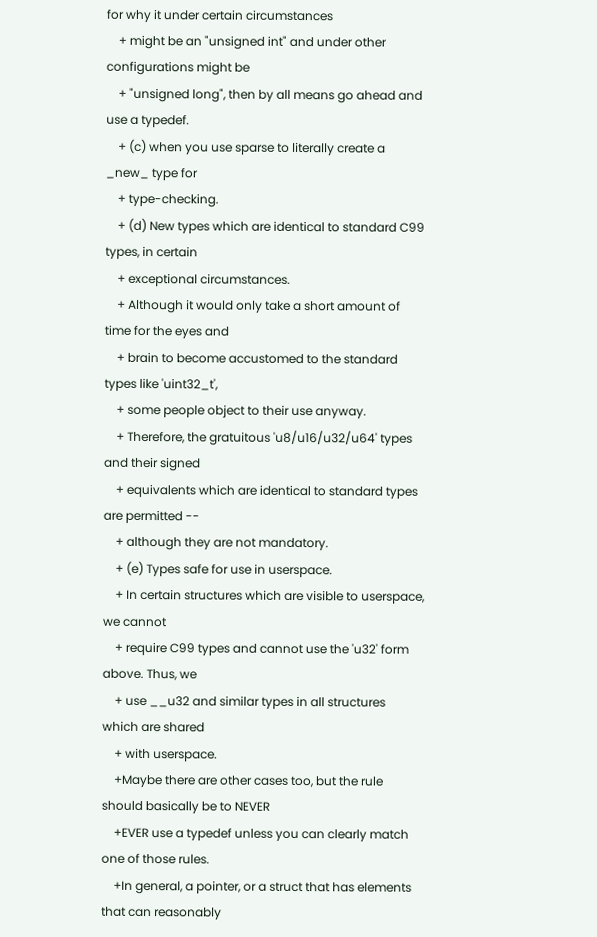for why it under certain circumstances
    + might be an "unsigned int" and under other configurations might be
    + "unsigned long", then by all means go ahead and use a typedef.
    + (c) when you use sparse to literally create a _new_ type for
    + type-checking.
    + (d) New types which are identical to standard C99 types, in certain
    + exceptional circumstances.
    + Although it would only take a short amount of time for the eyes and
    + brain to become accustomed to the standard types like 'uint32_t',
    + some people object to their use anyway.
    + Therefore, the gratuitous 'u8/u16/u32/u64' types and their signed
    + equivalents which are identical to standard types are permitted --
    + although they are not mandatory.
    + (e) Types safe for use in userspace.
    + In certain structures which are visible to userspace, we cannot
    + require C99 types and cannot use the 'u32' form above. Thus, we
    + use __u32 and similar types in all structures which are shared
    + with userspace.
    +Maybe there are other cases too, but the rule should basically be to NEVER
    +EVER use a typedef unless you can clearly match one of those rules.
    +In general, a pointer, or a struct that has elements that can reasonably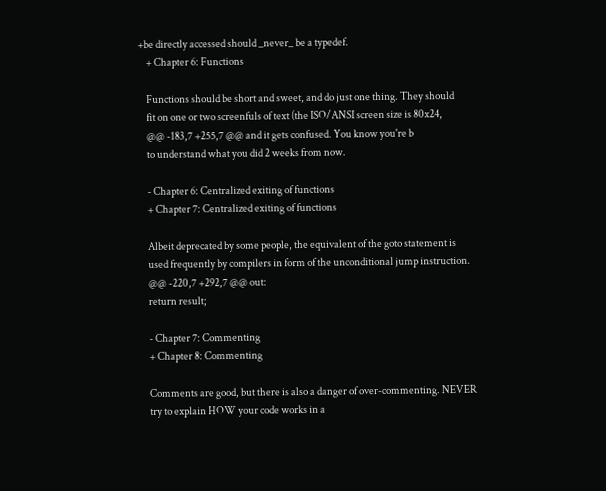+be directly accessed should _never_ be a typedef.
    + Chapter 6: Functions

    Functions should be short and sweet, and do just one thing. They should
    fit on one or two screenfuls of text (the ISO/ANSI screen size is 80x24,
    @@ -183,7 +255,7 @@ and it gets confused. You know you're b
    to understand what you did 2 weeks from now.

    - Chapter 6: Centralized exiting of functions
    + Chapter 7: Centralized exiting of functions

    Albeit deprecated by some people, the equivalent of the goto statement is
    used frequently by compilers in form of the unconditional jump instruction.
    @@ -220,7 +292,7 @@ out:
    return result;

    - Chapter 7: Commenting
    + Chapter 8: Commenting

    Comments are good, but there is also a danger of over-commenting. NEVER
    try to explain HOW your code works in a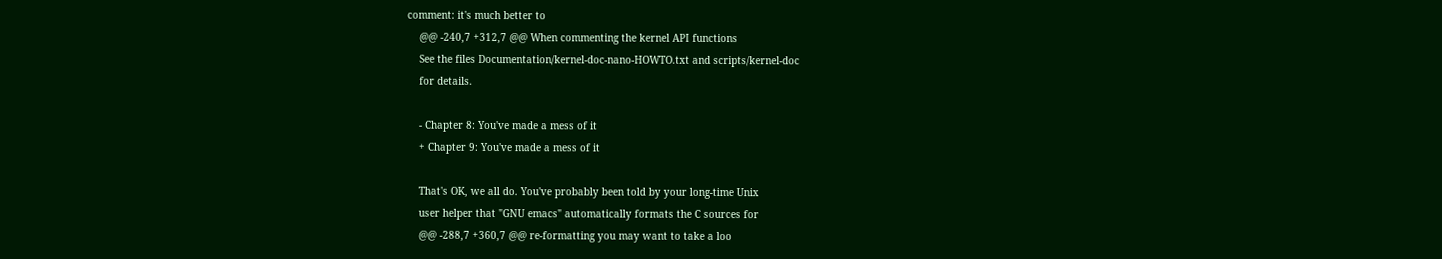comment: it's much better to
    @@ -240,7 +312,7 @@ When commenting the kernel API functions
    See the files Documentation/kernel-doc-nano-HOWTO.txt and scripts/kernel-doc
    for details.

    - Chapter 8: You've made a mess of it
    + Chapter 9: You've made a mess of it

    That's OK, we all do. You've probably been told by your long-time Unix
    user helper that "GNU emacs" automatically formats the C sources for
    @@ -288,7 +360,7 @@ re-formatting you may want to take a loo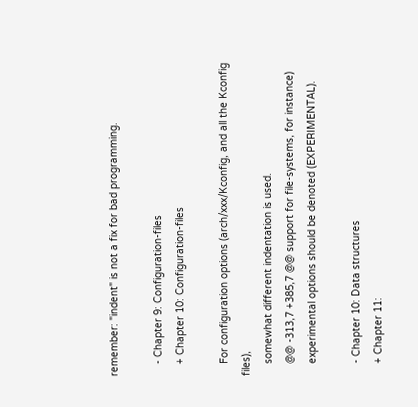remember: "indent" is not a fix for bad programming.

    - Chapter 9: Configuration-files
    + Chapter 10: Configuration-files

    For configuration options (arch/xxx/Kconfig, and all the Kconfig files),
    somewhat different indentation is used.
    @@ -313,7 +385,7 @@ support for file-systems, for instance)
    experimental options should be denoted (EXPERIMENTAL).

    - Chapter 10: Data structures
    + Chapter 11: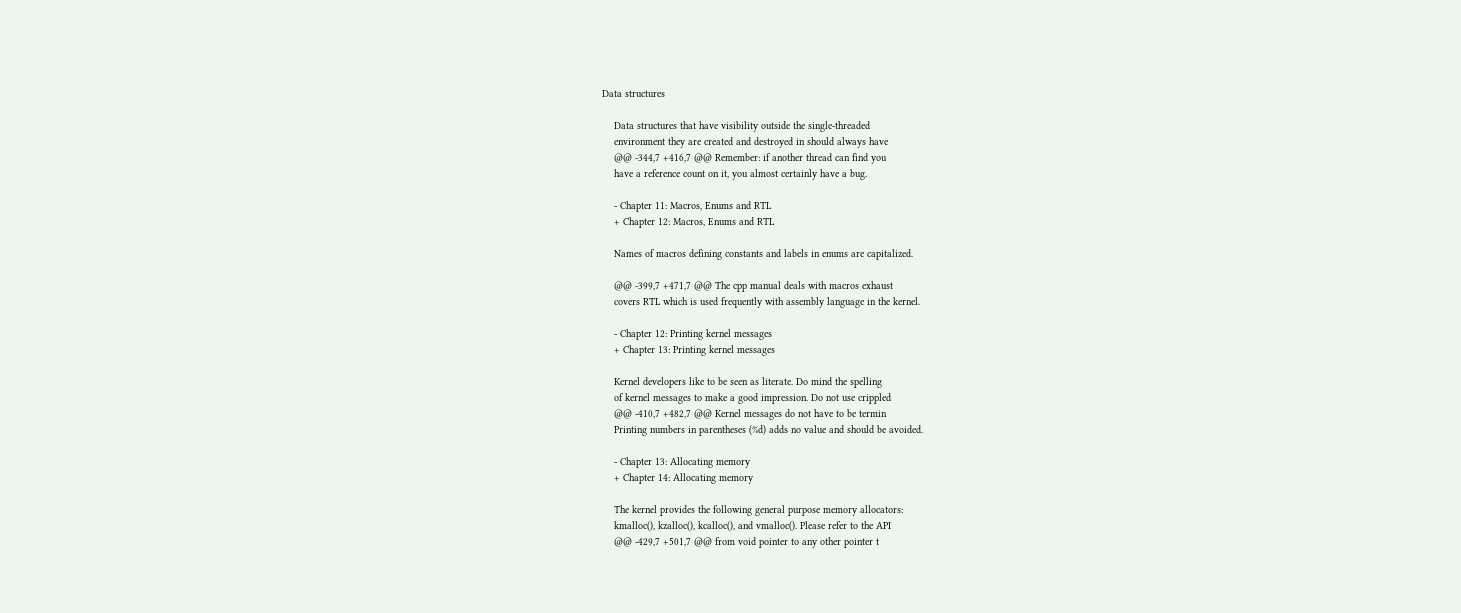Data structures

    Data structures that have visibility outside the single-threaded
    environment they are created and destroyed in should always have
    @@ -344,7 +416,7 @@ Remember: if another thread can find you
    have a reference count on it, you almost certainly have a bug.

    - Chapter 11: Macros, Enums and RTL
    + Chapter 12: Macros, Enums and RTL

    Names of macros defining constants and labels in enums are capitalized.

    @@ -399,7 +471,7 @@ The cpp manual deals with macros exhaust
    covers RTL which is used frequently with assembly language in the kernel.

    - Chapter 12: Printing kernel messages
    + Chapter 13: Printing kernel messages

    Kernel developers like to be seen as literate. Do mind the spelling
    of kernel messages to make a good impression. Do not use crippled
    @@ -410,7 +482,7 @@ Kernel messages do not have to be termin
    Printing numbers in parentheses (%d) adds no value and should be avoided.

    - Chapter 13: Allocating memory
    + Chapter 14: Allocating memory

    The kernel provides the following general purpose memory allocators:
    kmalloc(), kzalloc(), kcalloc(), and vmalloc(). Please refer to the API
    @@ -429,7 +501,7 @@ from void pointer to any other pointer t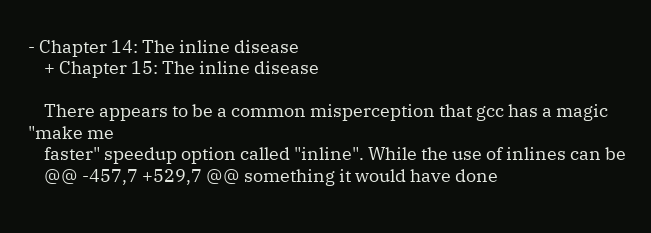- Chapter 14: The inline disease
    + Chapter 15: The inline disease

    There appears to be a common misperception that gcc has a magic "make me
    faster" speedup option called "inline". While the use of inlines can be
    @@ -457,7 +529,7 @@ something it would have done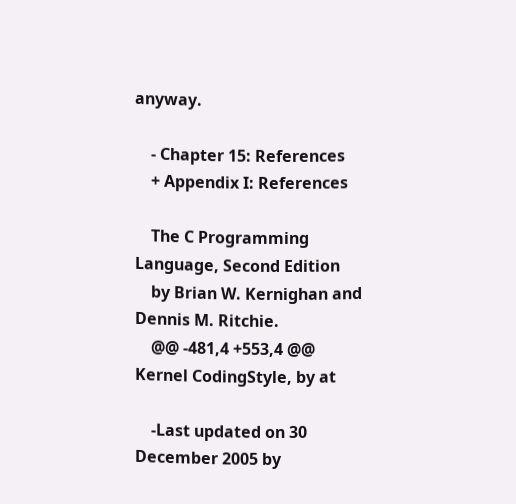anyway.

    - Chapter 15: References
    + Appendix I: References

    The C Programming Language, Second Edition
    by Brian W. Kernighan and Dennis M. Ritchie.
    @@ -481,4 +553,4 @@ Kernel CodingStyle, by at

    -Last updated on 30 December 2005 by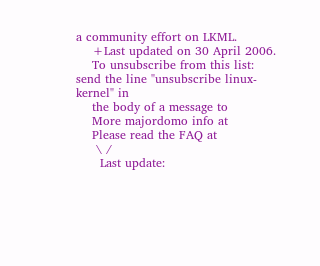a community effort on LKML.
    +Last updated on 30 April 2006.
    To unsubscribe from this list: send the line "unsubscribe linux-kernel" in
    the body of a message to
    More majordomo info at
    Please read the FAQ at
     \ /
      Last update: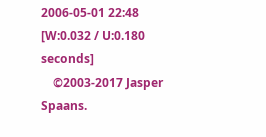2006-05-01 22:48    [W:0.032 / U:0.180 seconds]
    ©2003-2017 Jasper Spaans.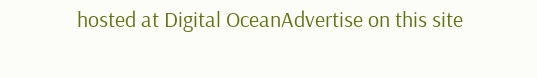hosted at Digital OceanAdvertise on this site